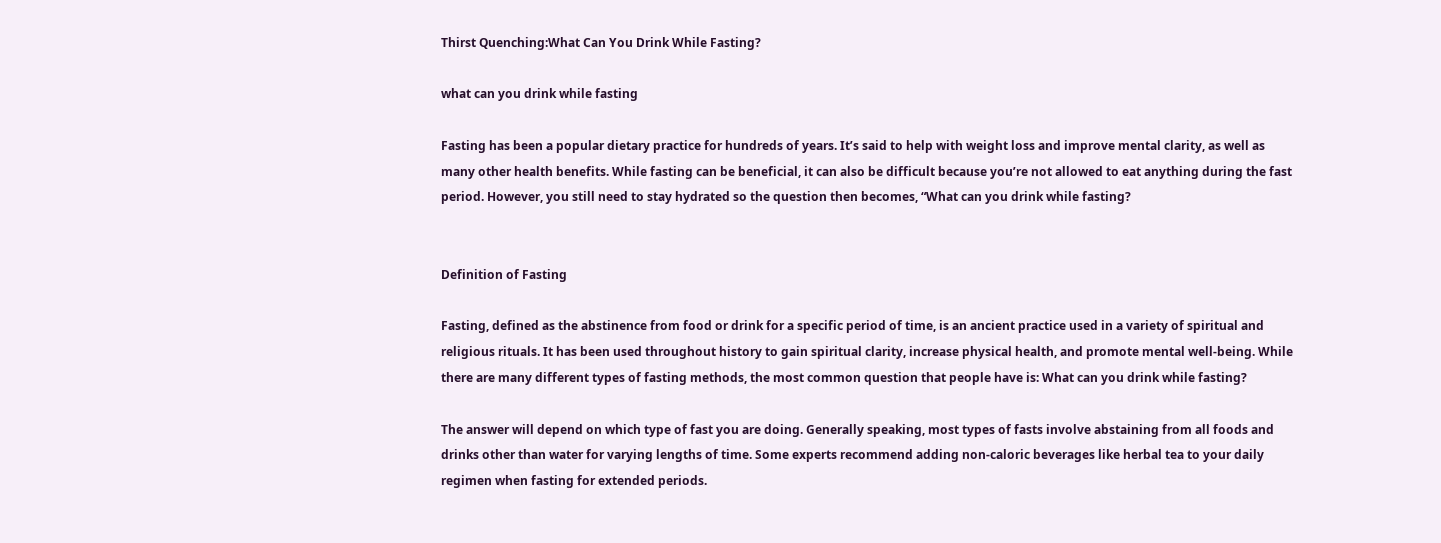Thirst Quenching:What Can You Drink While Fasting?

what can you drink while fasting

Fasting has been a popular dietary practice for hundreds of years. It’s said to help with weight loss and improve mental clarity, as well as many other health benefits. While fasting can be beneficial, it can also be difficult because you’re not allowed to eat anything during the fast period. However, you still need to stay hydrated so the question then becomes, “What can you drink while fasting?


Definition of Fasting

Fasting, defined as the abstinence from food or drink for a specific period of time, is an ancient practice used in a variety of spiritual and religious rituals. It has been used throughout history to gain spiritual clarity, increase physical health, and promote mental well-being. While there are many different types of fasting methods, the most common question that people have is: What can you drink while fasting?

The answer will depend on which type of fast you are doing. Generally speaking, most types of fasts involve abstaining from all foods and drinks other than water for varying lengths of time. Some experts recommend adding non-caloric beverages like herbal tea to your daily regimen when fasting for extended periods.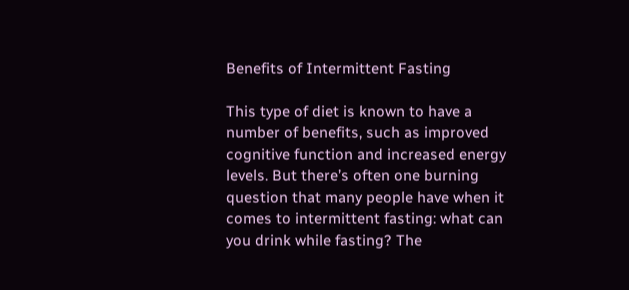Benefits of Intermittent Fasting

This type of diet is known to have a number of benefits, such as improved cognitive function and increased energy levels. But there’s often one burning question that many people have when it comes to intermittent fasting: what can you drink while fasting? The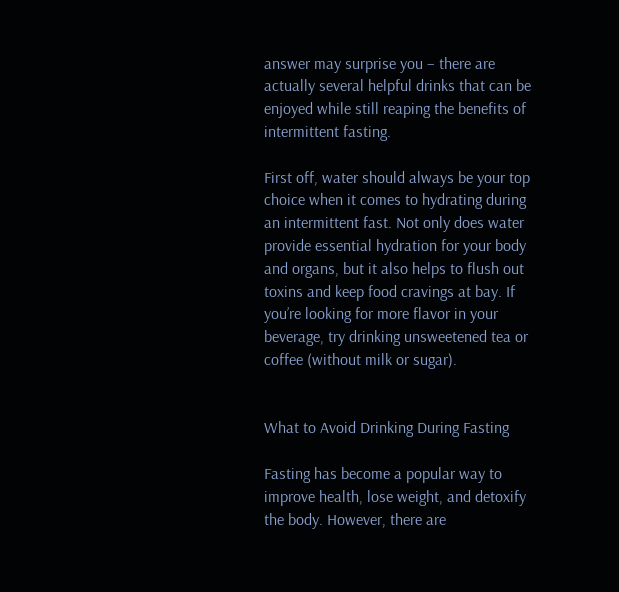answer may surprise you – there are actually several helpful drinks that can be enjoyed while still reaping the benefits of intermittent fasting.

First off, water should always be your top choice when it comes to hydrating during an intermittent fast. Not only does water provide essential hydration for your body and organs, but it also helps to flush out toxins and keep food cravings at bay. If you’re looking for more flavor in your beverage, try drinking unsweetened tea or coffee (without milk or sugar).


What to Avoid Drinking During Fasting

Fasting has become a popular way to improve health, lose weight, and detoxify the body. However, there are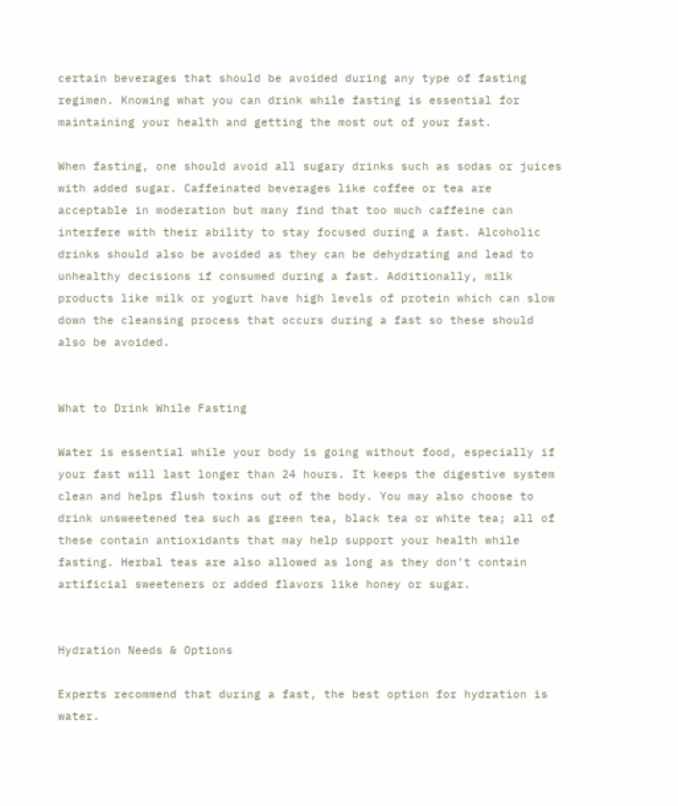certain beverages that should be avoided during any type of fasting regimen. Knowing what you can drink while fasting is essential for maintaining your health and getting the most out of your fast.

When fasting, one should avoid all sugary drinks such as sodas or juices with added sugar. Caffeinated beverages like coffee or tea are acceptable in moderation but many find that too much caffeine can interfere with their ability to stay focused during a fast. Alcoholic drinks should also be avoided as they can be dehydrating and lead to unhealthy decisions if consumed during a fast. Additionally, milk products like milk or yogurt have high levels of protein which can slow down the cleansing process that occurs during a fast so these should also be avoided.


What to Drink While Fasting

Water is essential while your body is going without food, especially if your fast will last longer than 24 hours. It keeps the digestive system clean and helps flush toxins out of the body. You may also choose to drink unsweetened tea such as green tea, black tea or white tea; all of these contain antioxidants that may help support your health while fasting. Herbal teas are also allowed as long as they don’t contain artificial sweeteners or added flavors like honey or sugar.


Hydration Needs & Options

Experts recommend that during a fast, the best option for hydration is water.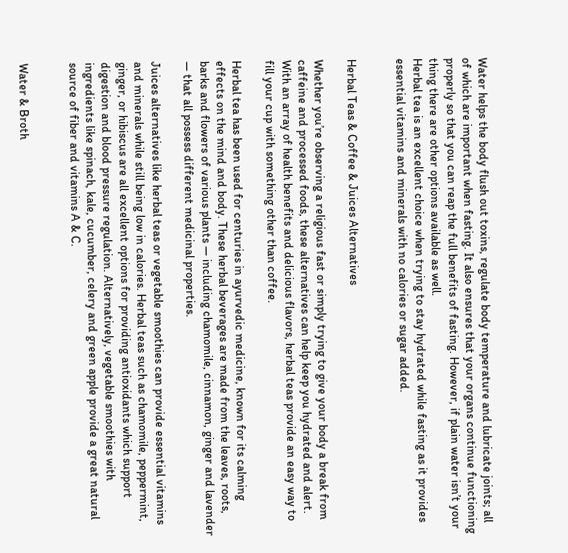Water helps the body flush out toxins, regulate body temperature and lubricate joints; all of which are important when fasting. It also ensures that your organs continue functioning properly so that you can reap the full benefits of fasting. However, if plain water isn’t your thing there are other options available as well.
Herbal tea is an excellent choice when trying to stay hydrated while fasting as it provides essential vitamins and minerals with no calories or sugar added.


Herbal Teas & Coffee & Juices Alternatives

Whether you’re observing a religious fast or simply trying to give your body a break from caffeine and processed foods, these alternatives can help keep you hydrated and alert. With an array of health benefits and delicious flavors, herbal teas provide an easy way to fill your cup with something other than coffee.

Herbal tea has been used for centuries in ayurvedic medicine, known for its calming effects on the mind and body. These herbal beverages are made from the leaves, roots, barks and flowers of various plants — including chamomile, cinnamon, ginger and lavender — that all possess different medicinal properties.

Juices alternatives like herbal teas or vegetable smoothies can provide essential vitamins and minerals while still being low in calories. Herbal teas such as chamomile, peppermint, ginger, or hibiscus are all excellent options for providing antioxidants which support digestion and blood pressure regulation. Alternatively, vegetable smoothies with ingredients like spinach, kale, cucumber, celery and green apple provide a great natural source of fiber and vitamins A & C.


Water & Broth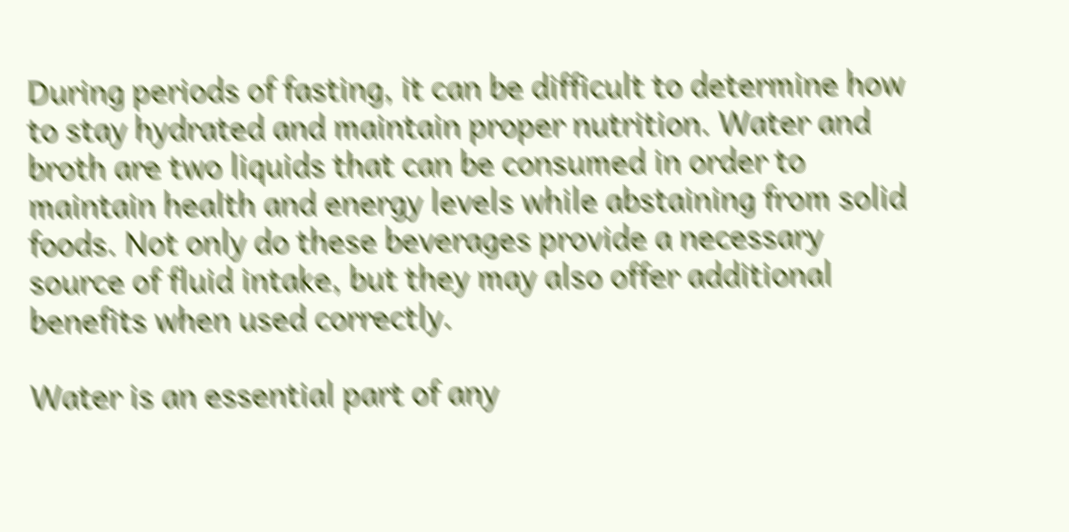During periods of fasting, it can be difficult to determine how to stay hydrated and maintain proper nutrition. Water and broth are two liquids that can be consumed in order to maintain health and energy levels while abstaining from solid foods. Not only do these beverages provide a necessary source of fluid intake, but they may also offer additional benefits when used correctly.

Water is an essential part of any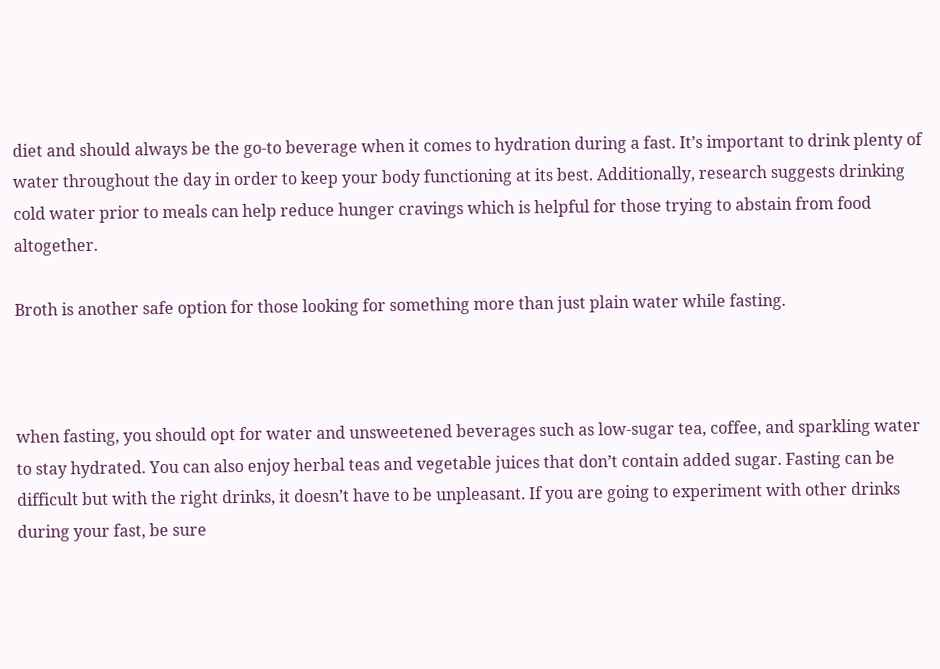diet and should always be the go-to beverage when it comes to hydration during a fast. It’s important to drink plenty of water throughout the day in order to keep your body functioning at its best. Additionally, research suggests drinking cold water prior to meals can help reduce hunger cravings which is helpful for those trying to abstain from food altogether.

Broth is another safe option for those looking for something more than just plain water while fasting.



when fasting, you should opt for water and unsweetened beverages such as low-sugar tea, coffee, and sparkling water to stay hydrated. You can also enjoy herbal teas and vegetable juices that don’t contain added sugar. Fasting can be difficult but with the right drinks, it doesn’t have to be unpleasant. If you are going to experiment with other drinks during your fast, be sure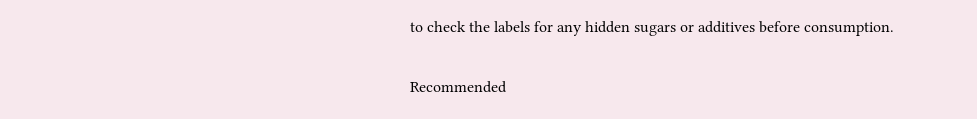to check the labels for any hidden sugars or additives before consumption.

Recommended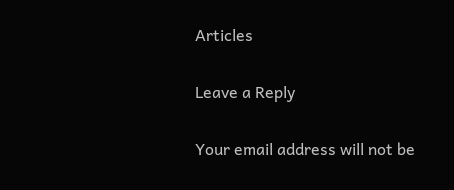Articles

Leave a Reply

Your email address will not be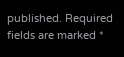published. Required fields are marked *